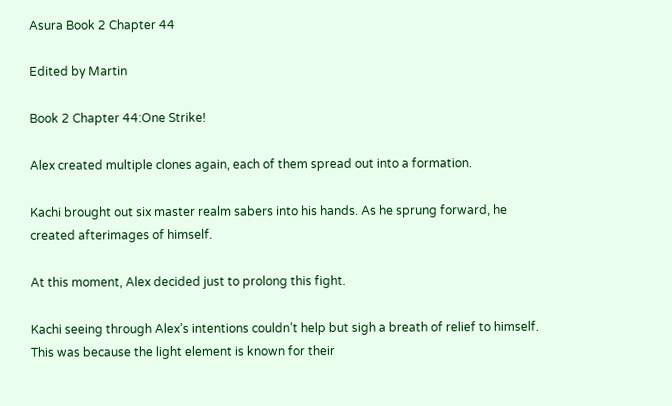Asura Book 2 Chapter 44

Edited by Martin

Book 2 Chapter 44:One Strike!

Alex created multiple clones again, each of them spread out into a formation.

Kachi brought out six master realm sabers into his hands. As he sprung forward, he created afterimages of himself.

At this moment, Alex decided just to prolong this fight.

Kachi seeing through Alex’s intentions couldn’t help but sigh a breath of relief to himself. This was because the light element is known for their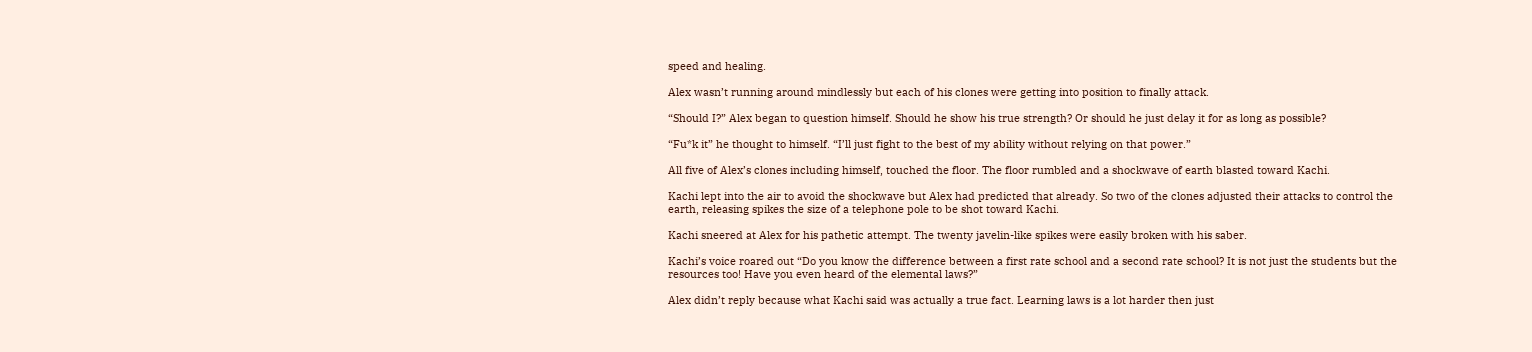speed and healing.

Alex wasn’t running around mindlessly but each of his clones were getting into position to finally attack.

“Should I?” Alex began to question himself. Should he show his true strength? Or should he just delay it for as long as possible?

“Fu*k it” he thought to himself. “I’ll just fight to the best of my ability without relying on that power.”

All five of Alex’s clones including himself, touched the floor. The floor rumbled and a shockwave of earth blasted toward Kachi.

Kachi lept into the air to avoid the shockwave but Alex had predicted that already. So two of the clones adjusted their attacks to control the earth, releasing spikes the size of a telephone pole to be shot toward Kachi.

Kachi sneered at Alex for his pathetic attempt. The twenty javelin-like spikes were easily broken with his saber.

Kachi’s voice roared out “Do you know the difference between a first rate school and a second rate school? It is not just the students but the resources too! Have you even heard of the elemental laws?”

Alex didn’t reply because what Kachi said was actually a true fact. Learning laws is a lot harder then just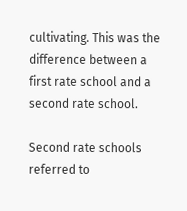cultivating. This was the difference between a first rate school and a second rate school.

Second rate schools referred to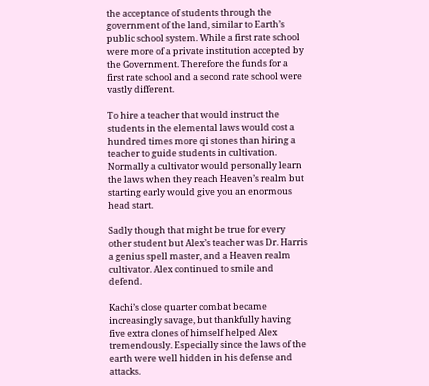the acceptance of students through the government of the land, similar to Earth’s public school system. While a first rate school were more of a private institution accepted by the Government. Therefore the funds for a first rate school and a second rate school were vastly different.

To hire a teacher that would instruct the students in the elemental laws would cost a hundred times more qi stones than hiring a teacher to guide students in cultivation. Normally a cultivator would personally learn the laws when they reach Heaven’s realm but starting early would give you an enormous head start.

Sadly though that might be true for every other student but Alex’s teacher was Dr. Harris a genius spell master, and a Heaven realm cultivator. Alex continued to smile and defend.

Kachi’s close quarter combat became increasingly savage, but thankfully having five extra clones of himself helped Alex tremendously. Especially since the laws of the earth were well hidden in his defense and attacks.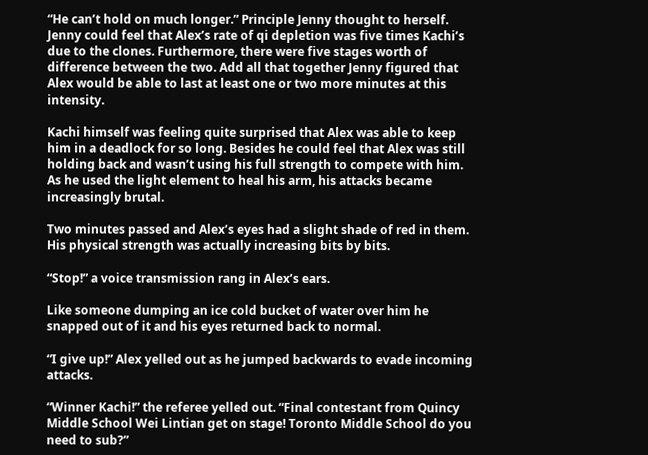“He can’t hold on much longer.” Principle Jenny thought to herself. Jenny could feel that Alex’s rate of qi depletion was five times Kachi’s due to the clones. Furthermore, there were five stages worth of difference between the two. Add all that together Jenny figured that Alex would be able to last at least one or two more minutes at this intensity.

Kachi himself was feeling quite surprised that Alex was able to keep him in a deadlock for so long. Besides he could feel that Alex was still holding back and wasn’t using his full strength to compete with him. As he used the light element to heal his arm, his attacks became increasingly brutal.

Two minutes passed and Alex’s eyes had a slight shade of red in them. His physical strength was actually increasing bits by bits.

“Stop!” a voice transmission rang in Alex’s ears.

Like someone dumping an ice cold bucket of water over him he snapped out of it and his eyes returned back to normal.

“I give up!” Alex yelled out as he jumped backwards to evade incoming attacks.

“Winner Kachi!” the referee yelled out. “Final contestant from Quincy Middle School Wei Lintian get on stage! Toronto Middle School do you need to sub?”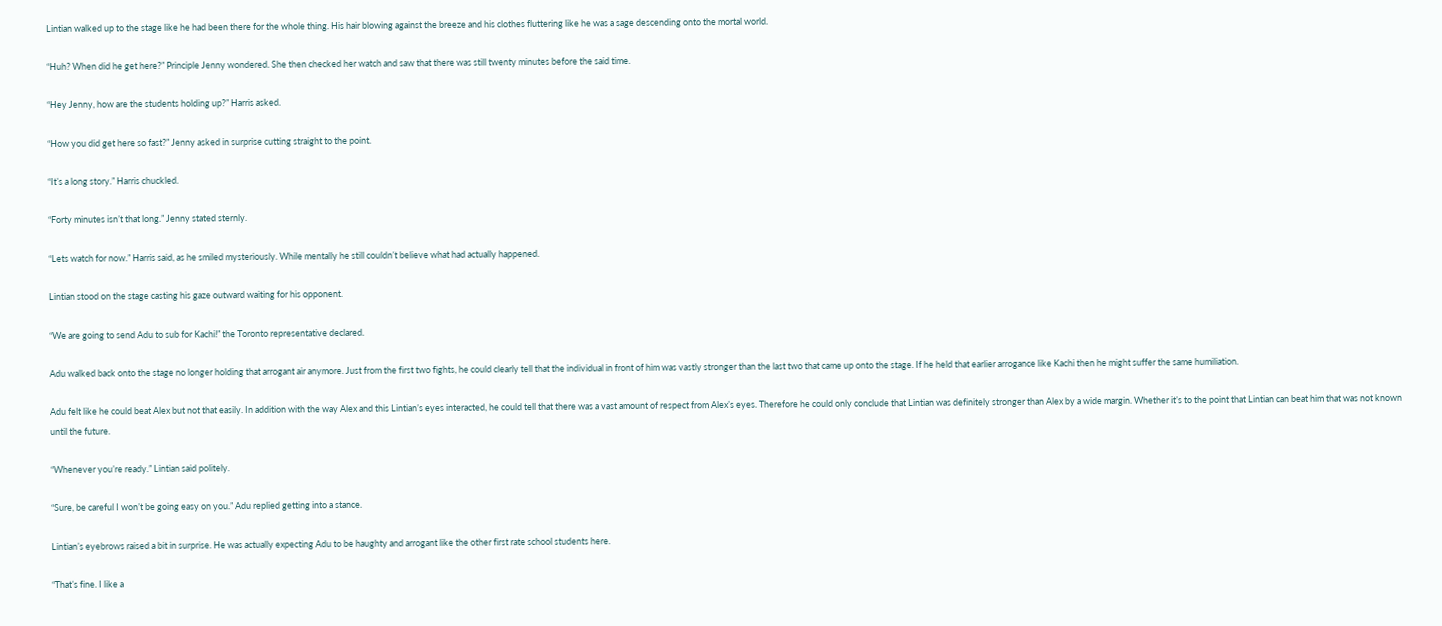Lintian walked up to the stage like he had been there for the whole thing. His hair blowing against the breeze and his clothes fluttering like he was a sage descending onto the mortal world.

“Huh? When did he get here?” Principle Jenny wondered. She then checked her watch and saw that there was still twenty minutes before the said time.

“Hey Jenny, how are the students holding up?” Harris asked.

“How you did get here so fast?” Jenny asked in surprise cutting straight to the point.

“It’s a long story.” Harris chuckled.

“Forty minutes isn’t that long.” Jenny stated sternly.

“Lets watch for now.” Harris said, as he smiled mysteriously. While mentally he still couldn’t believe what had actually happened.

Lintian stood on the stage casting his gaze outward waiting for his opponent.

“We are going to send Adu to sub for Kachi!” the Toronto representative declared.

Adu walked back onto the stage no longer holding that arrogant air anymore. Just from the first two fights, he could clearly tell that the individual in front of him was vastly stronger than the last two that came up onto the stage. If he held that earlier arrogance like Kachi then he might suffer the same humiliation.

Adu felt like he could beat Alex but not that easily. In addition with the way Alex and this Lintian’s eyes interacted, he could tell that there was a vast amount of respect from Alex’s eyes. Therefore he could only conclude that Lintian was definitely stronger than Alex by a wide margin. Whether it’s to the point that Lintian can beat him that was not known until the future.

“Whenever you’re ready.” Lintian said politely.

“Sure, be careful I won’t be going easy on you.” Adu replied getting into a stance.

Lintian’s eyebrows raised a bit in surprise. He was actually expecting Adu to be haughty and arrogant like the other first rate school students here.

“That’s fine. I like a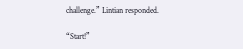challenge.” Lintian responded.

“Start!”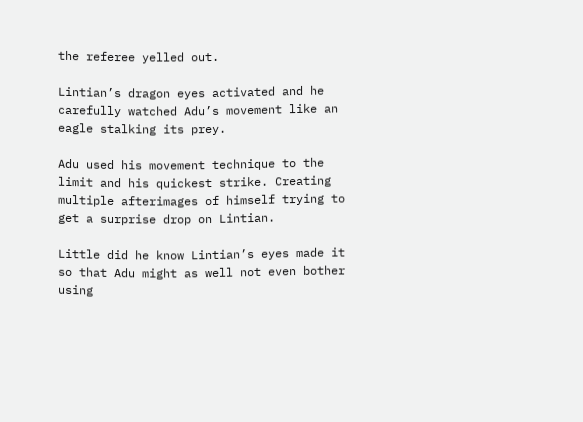the referee yelled out.

Lintian’s dragon eyes activated and he carefully watched Adu’s movement like an eagle stalking its prey.

Adu used his movement technique to the limit and his quickest strike. Creating multiple afterimages of himself trying to get a surprise drop on Lintian.

Little did he know Lintian’s eyes made it so that Adu might as well not even bother using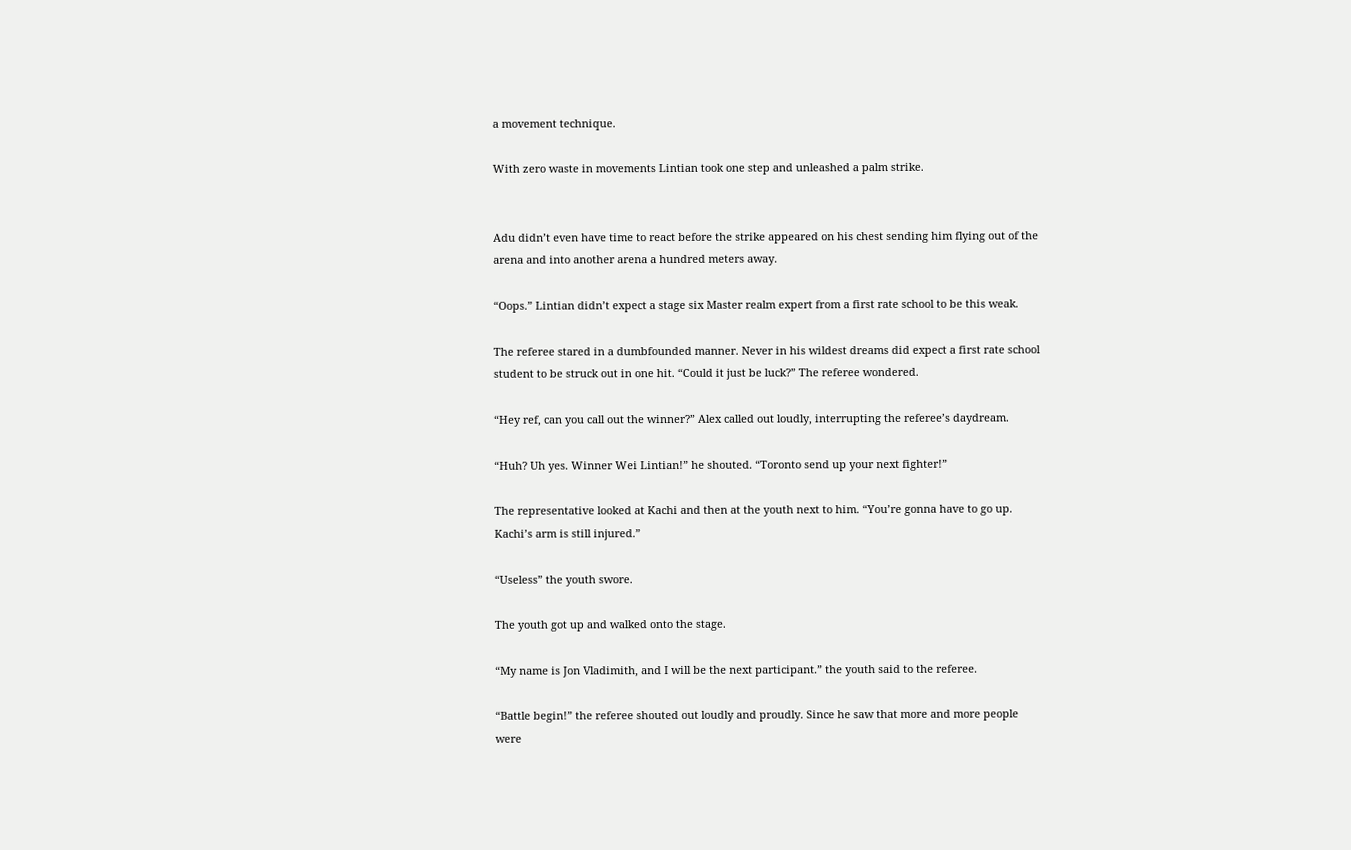a movement technique.

With zero waste in movements Lintian took one step and unleashed a palm strike.


Adu didn’t even have time to react before the strike appeared on his chest sending him flying out of the arena and into another arena a hundred meters away.

“Oops.” Lintian didn’t expect a stage six Master realm expert from a first rate school to be this weak.

The referee stared in a dumbfounded manner. Never in his wildest dreams did expect a first rate school student to be struck out in one hit. “Could it just be luck?” The referee wondered.

“Hey ref, can you call out the winner?” Alex called out loudly, interrupting the referee’s daydream.

“Huh? Uh yes. Winner Wei Lintian!” he shouted. “Toronto send up your next fighter!”

The representative looked at Kachi and then at the youth next to him. “You’re gonna have to go up. Kachi’s arm is still injured.”

“Useless” the youth swore.

The youth got up and walked onto the stage.

“My name is Jon Vladimith, and I will be the next participant.” the youth said to the referee.

“Battle begin!” the referee shouted out loudly and proudly. Since he saw that more and more people were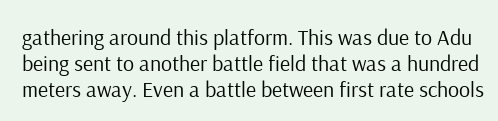gathering around this platform. This was due to Adu being sent to another battle field that was a hundred meters away. Even a battle between first rate schools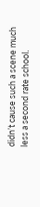didn’t cause such a scene much less a second rate school.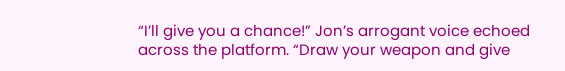“I’ll give you a chance!” Jon’s arrogant voice echoed across the platform. “Draw your weapon and give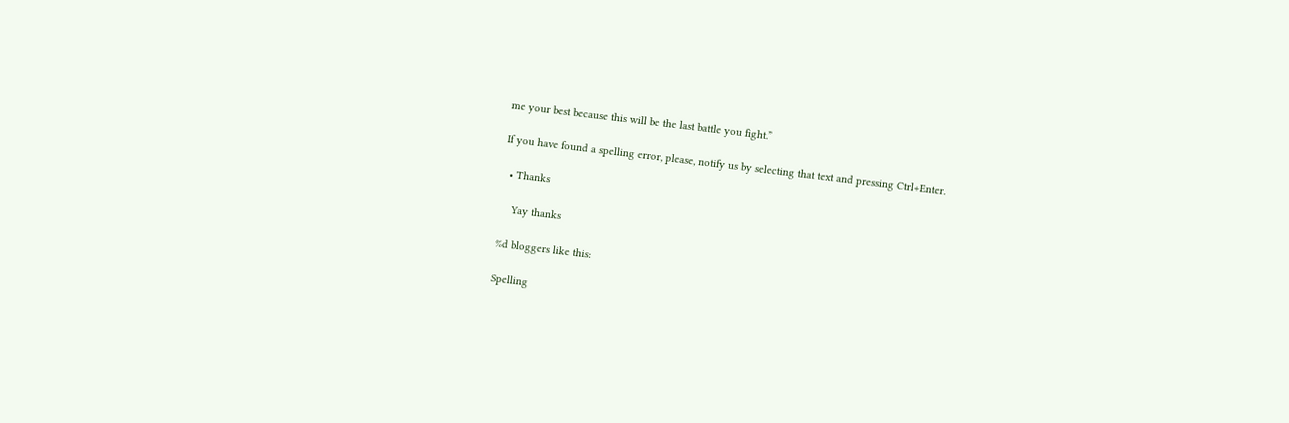me your best because this will be the last battle you fight.”

If you have found a spelling error, please, notify us by selecting that text and pressing Ctrl+Enter.

  • Thanks

    Yay thanks

%d bloggers like this:

Spelling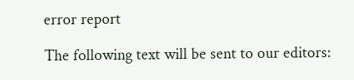error report

The following text will be sent to our editors: